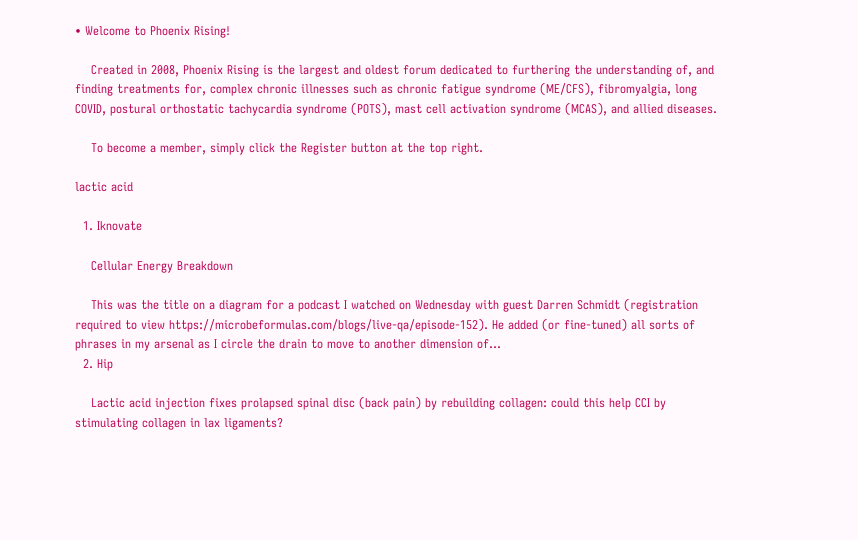• Welcome to Phoenix Rising!

    Created in 2008, Phoenix Rising is the largest and oldest forum dedicated to furthering the understanding of, and finding treatments for, complex chronic illnesses such as chronic fatigue syndrome (ME/CFS), fibromyalgia, long COVID, postural orthostatic tachycardia syndrome (POTS), mast cell activation syndrome (MCAS), and allied diseases.

    To become a member, simply click the Register button at the top right.

lactic acid

  1. Iknovate

    Cellular Energy Breakdown

    This was the title on a diagram for a podcast I watched on Wednesday with guest Darren Schmidt (registration required to view https://microbeformulas.com/blogs/live-qa/episode-152). He added (or fine-tuned) all sorts of phrases in my arsenal as I circle the drain to move to another dimension of...
  2. Hip

    Lactic acid injection fixes prolapsed spinal disc (back pain) by rebuilding collagen: could this help CCI by stimulating collagen in lax ligaments?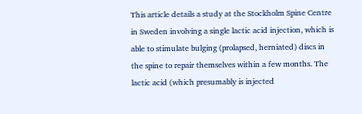This article details a study at the Stockholm Spine Centre in Sweden involving a single lactic acid injection, which is able to stimulate bulging (prolapsed, herniated) discs in the spine to repair themselves within a few months. The lactic acid (which presumably is injected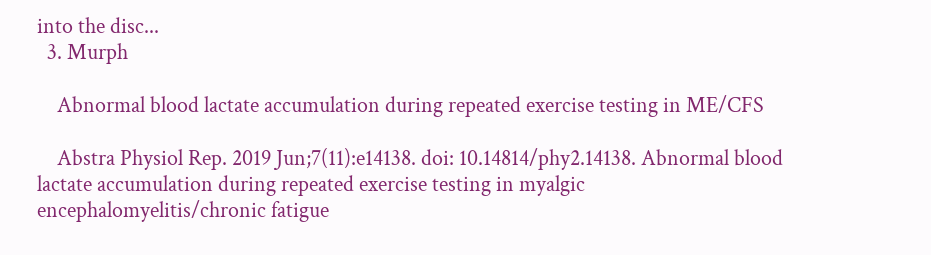into the disc...
  3. Murph

    Abnormal blood lactate accumulation during repeated exercise testing in ME/CFS

    Abstra Physiol Rep. 2019 Jun;7(11):e14138. doi: 10.14814/phy2.14138. Abnormal blood lactate accumulation during repeated exercise testing in myalgic encephalomyelitis/chronic fatigue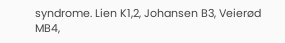syndrome. Lien K1,2, Johansen B3, Veierød MB4,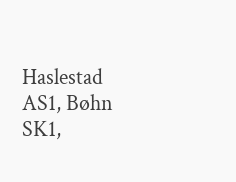Haslestad AS1, Bøhn SK1,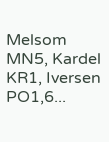Melsom MN5, Kardel KR1, Iversen PO1,6...